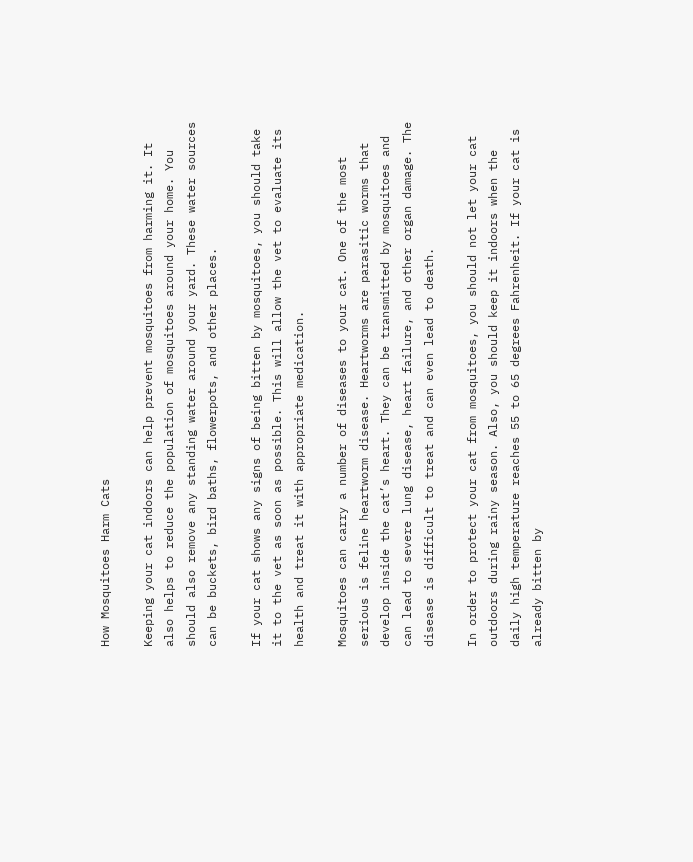How Mosquitoes Harm Cats

Keeping your cat indoors can help prevent mosquitoes from harming it. It also helps to reduce the population of mosquitoes around your home. You should also remove any standing water around your yard. These water sources can be buckets, bird baths, flowerpots, and other places.

If your cat shows any signs of being bitten by mosquitoes, you should take it to the vet as soon as possible. This will allow the vet to evaluate its health and treat it with appropriate medication.

Mosquitoes can carry a number of diseases to your cat. One of the most serious is feline heartworm disease. Heartworms are parasitic worms that develop inside the cat’s heart. They can be transmitted by mosquitoes and can lead to severe lung disease, heart failure, and other organ damage. The disease is difficult to treat and can even lead to death.

In order to protect your cat from mosquitoes, you should not let your cat outdoors during rainy season. Also, you should keep it indoors when the daily high temperature reaches 55 to 65 degrees Fahrenheit. If your cat is already bitten by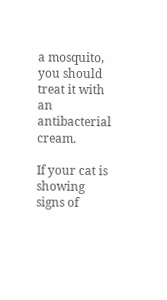a mosquito, you should treat it with an antibacterial cream.

If your cat is showing signs of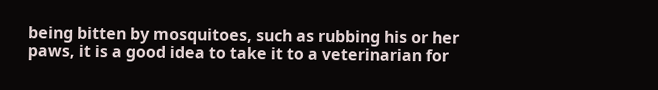being bitten by mosquitoes, such as rubbing his or her paws, it is a good idea to take it to a veterinarian for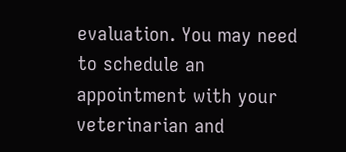evaluation. You may need to schedule an appointment with your veterinarian and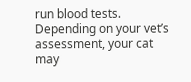run blood tests. Depending on your vet’s assessment, your cat may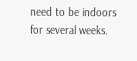need to be indoors for several weeks.